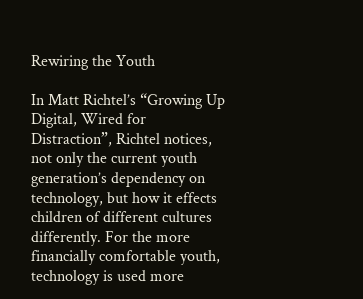Rewiring the Youth

In Matt Richtel’s “Growing Up Digital, Wired for Distraction”, Richtel notices, not only the current youth generation’s dependency on technology, but how it effects children of different cultures differently. For the more financially comfortable youth, technology is used more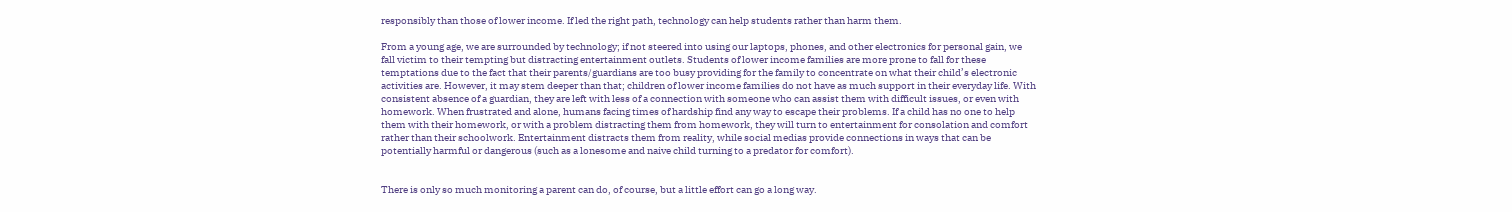responsibly than those of lower income. If led the right path, technology can help students rather than harm them.

From a young age, we are surrounded by technology; if not steered into using our laptops, phones, and other electronics for personal gain, we fall victim to their tempting but distracting entertainment outlets. Students of lower income families are more prone to fall for these temptations due to the fact that their parents/guardians are too busy providing for the family to concentrate on what their child’s electronic activities are. However, it may stem deeper than that; children of lower income families do not have as much support in their everyday life. With consistent absence of a guardian, they are left with less of a connection with someone who can assist them with difficult issues, or even with homework. When frustrated and alone, humans facing times of hardship find any way to escape their problems. If a child has no one to help them with their homework, or with a problem distracting them from homework, they will turn to entertainment for consolation and comfort rather than their schoolwork. Entertainment distracts them from reality, while social medias provide connections in ways that can be potentially harmful or dangerous (such as a lonesome and naive child turning to a predator for comfort).


There is only so much monitoring a parent can do, of course, but a little effort can go a long way.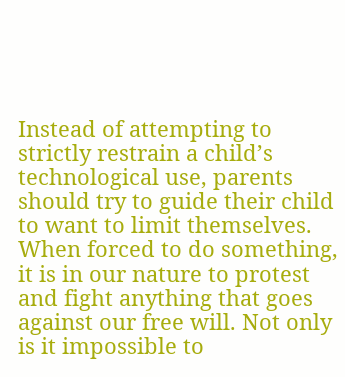Instead of attempting to strictly restrain a child’s technological use, parents should try to guide their child to want to limit themselves. When forced to do something, it is in our nature to protest and fight anything that goes against our free will. Not only is it impossible to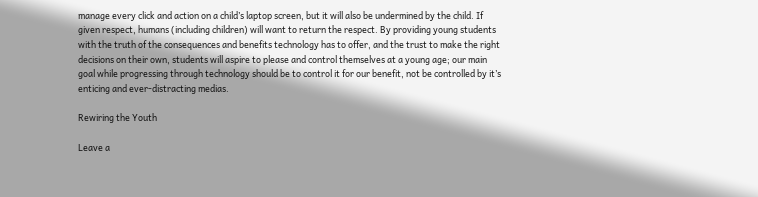manage every click and action on a child’s laptop screen, but it will also be undermined by the child. If given respect, humans (including children) will want to return the respect. By providing young students with the truth of the consequences and benefits technology has to offer, and the trust to make the right decisions on their own, students will aspire to please and control themselves at a young age; our main goal while progressing through technology should be to control it for our benefit, not be controlled by it’s enticing and ever-distracting medias.

Rewiring the Youth

Leave a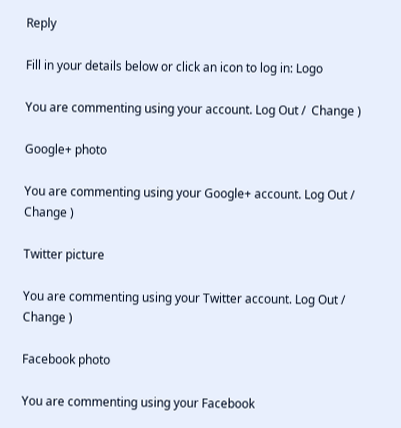Reply

Fill in your details below or click an icon to log in: Logo

You are commenting using your account. Log Out /  Change )

Google+ photo

You are commenting using your Google+ account. Log Out /  Change )

Twitter picture

You are commenting using your Twitter account. Log Out /  Change )

Facebook photo

You are commenting using your Facebook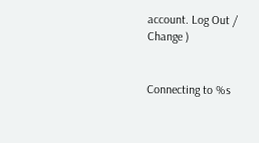account. Log Out /  Change )


Connecting to %s